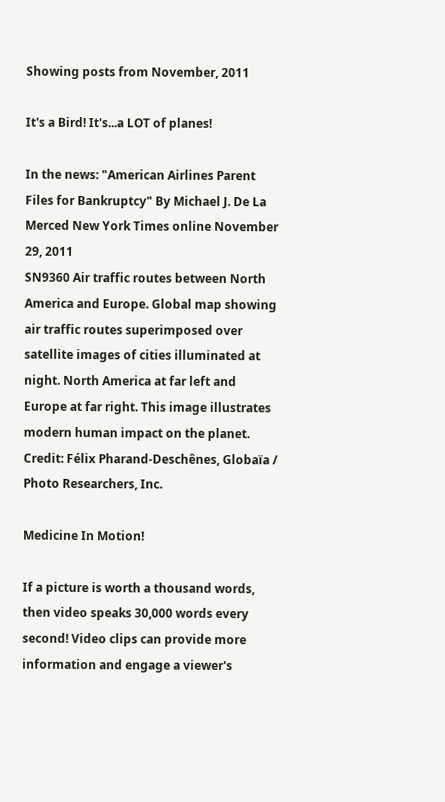Showing posts from November, 2011

It's a Bird! It's...a LOT of planes!

In the news: "American Airlines Parent Files for Bankruptcy" By Michael J. De La Merced New York Times online November 29, 2011
SN9360 Air traffic routes between North America and Europe. Global map showing air traffic routes superimposed over satellite images of cities illuminated at night. North America at far left and Europe at far right. This image illustrates modern human impact on the planet.
Credit: Félix Pharand-Deschênes, Globaïa / Photo Researchers, Inc.

Medicine In Motion!

If a picture is worth a thousand words, then video speaks 30,000 words every second! Video clips can provide more information and engage a viewer's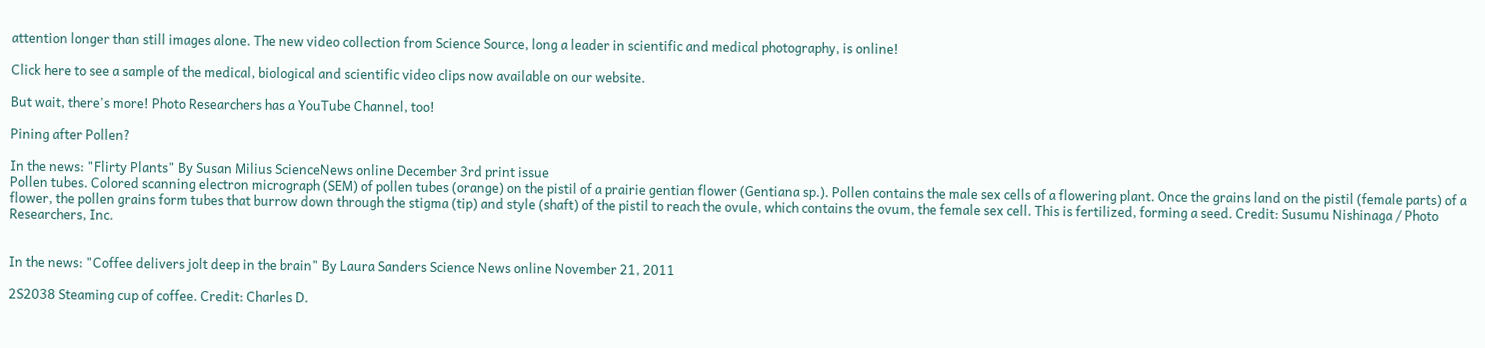attention longer than still images alone. The new video collection from Science Source, long a leader in scientific and medical photography, is online!

Click here to see a sample of the medical, biological and scientific video clips now available on our website.

But wait, there's more! Photo Researchers has a YouTube Channel, too!

Pining after Pollen?

In the news: "Flirty Plants" By Susan Milius ScienceNews online December 3rd print issue
Pollen tubes. Colored scanning electron micrograph (SEM) of pollen tubes (orange) on the pistil of a prairie gentian flower (Gentiana sp.). Pollen contains the male sex cells of a flowering plant. Once the grains land on the pistil (female parts) of a flower, the pollen grains form tubes that burrow down through the stigma (tip) and style (shaft) of the pistil to reach the ovule, which contains the ovum, the female sex cell. This is fertilized, forming a seed. Credit: Susumu Nishinaga / Photo Researchers, Inc.


In the news: "Coffee delivers jolt deep in the brain" By Laura Sanders Science News online November 21, 2011

2S2038 Steaming cup of coffee. Credit: Charles D.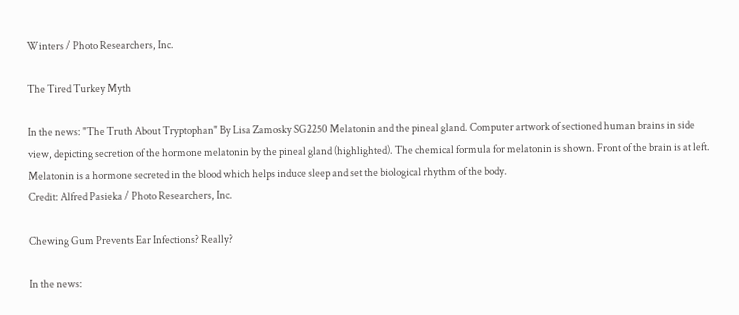Winters / Photo Researchers, Inc.

The Tired Turkey Myth

In the news: "The Truth About Tryptophan" By Lisa Zamosky SG2250 Melatonin and the pineal gland. Computer artwork of sectioned human brains in side view, depicting secretion of the hormone melatonin by the pineal gland (highlighted). The chemical formula for melatonin is shown. Front of the brain is at left. Melatonin is a hormone secreted in the blood which helps induce sleep and set the biological rhythm of the body.
Credit: Alfred Pasieka / Photo Researchers, Inc.

Chewing Gum Prevents Ear Infections? Really?

In the news: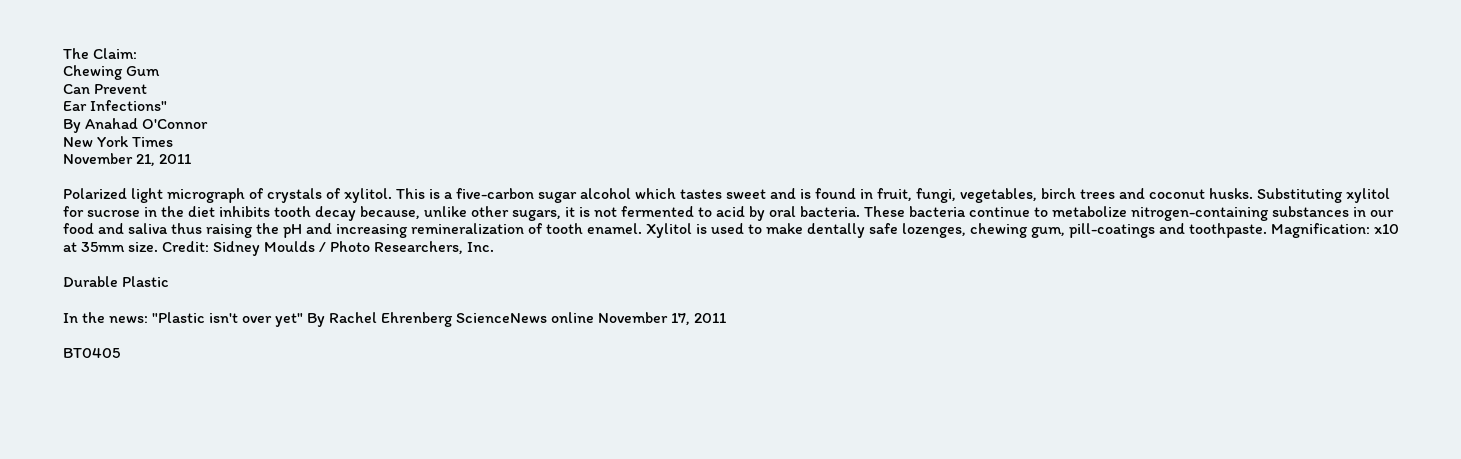The Claim:
Chewing Gum
Can Prevent
Ear Infections"
By Anahad O'Connor
New York Times
November 21, 2011

Polarized light micrograph of crystals of xylitol. This is a five-carbon sugar alcohol which tastes sweet and is found in fruit, fungi, vegetables, birch trees and coconut husks. Substituting xylitol for sucrose in the diet inhibits tooth decay because, unlike other sugars, it is not fermented to acid by oral bacteria. These bacteria continue to metabolize nitrogen-containing substances in our food and saliva thus raising the pH and increasing remineralization of tooth enamel. Xylitol is used to make dentally safe lozenges, chewing gum, pill-coatings and toothpaste. Magnification: x10 at 35mm size. Credit: Sidney Moulds / Photo Researchers, Inc.

Durable Plastic

In the news: "Plastic isn't over yet" By Rachel Ehrenberg ScienceNews online November 17, 2011

BT0405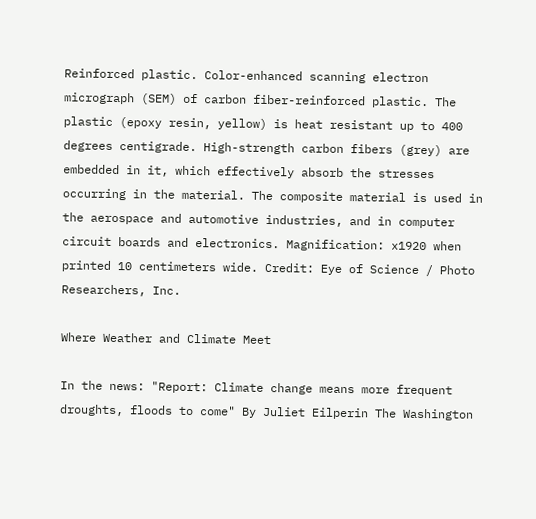Reinforced plastic. Color-enhanced scanning electron micrograph (SEM) of carbon fiber-reinforced plastic. The plastic (epoxy resin, yellow) is heat resistant up to 400 degrees centigrade. High-strength carbon fibers (grey) are embedded in it, which effectively absorb the stresses occurring in the material. The composite material is used in the aerospace and automotive industries, and in computer circuit boards and electronics. Magnification: x1920 when printed 10 centimeters wide. Credit: Eye of Science / Photo Researchers, Inc.

Where Weather and Climate Meet

In the news: "Report: Climate change means more frequent droughts, floods to come" By Juliet Eilperin The Washington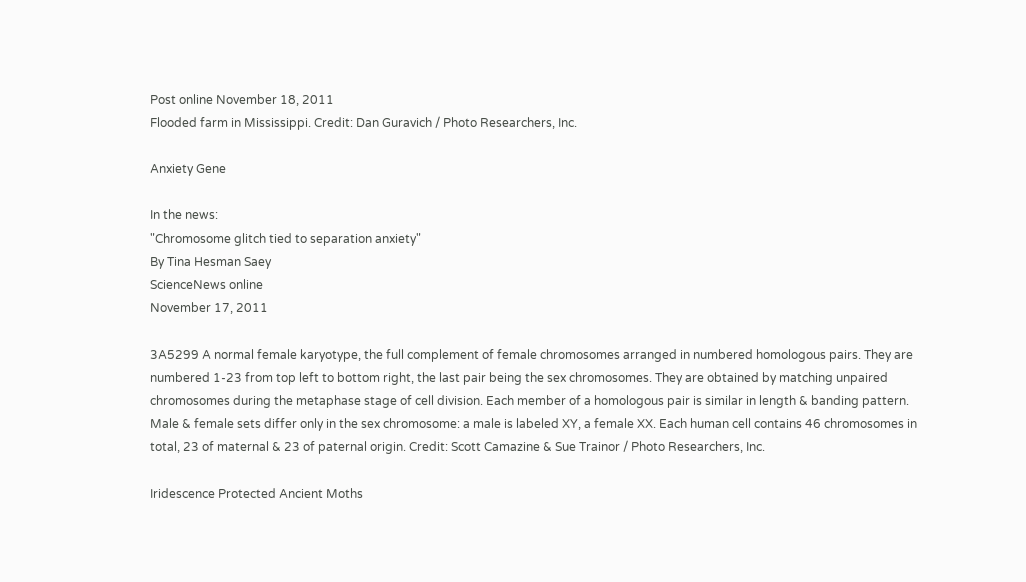Post online November 18, 2011
Flooded farm in Mississippi. Credit: Dan Guravich / Photo Researchers, Inc.

Anxiety Gene

In the news:
"Chromosome glitch tied to separation anxiety"
By Tina Hesman Saey
ScienceNews online
November 17, 2011

3A5299 A normal female karyotype, the full complement of female chromosomes arranged in numbered homologous pairs. They are numbered 1-23 from top left to bottom right, the last pair being the sex chromosomes. They are obtained by matching unpaired chromosomes during the metaphase stage of cell division. Each member of a homologous pair is similar in length & banding pattern. Male & female sets differ only in the sex chromosome: a male is labeled XY, a female XX. Each human cell contains 46 chromosomes in total, 23 of maternal & 23 of paternal origin. Credit: Scott Camazine & Sue Trainor / Photo Researchers, Inc.

Iridescence Protected Ancient Moths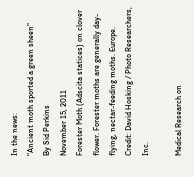In the news:
"Ancient moth sported a green sheen"
By Sid Perkins
November 15, 2011
Forester Moth (Adscita statices) on clover flower. Forester moths are generally day-flying, nectar-feeding moths. Europe. Credit: David Hosking / Photo Researchers, Inc.

Medical Research on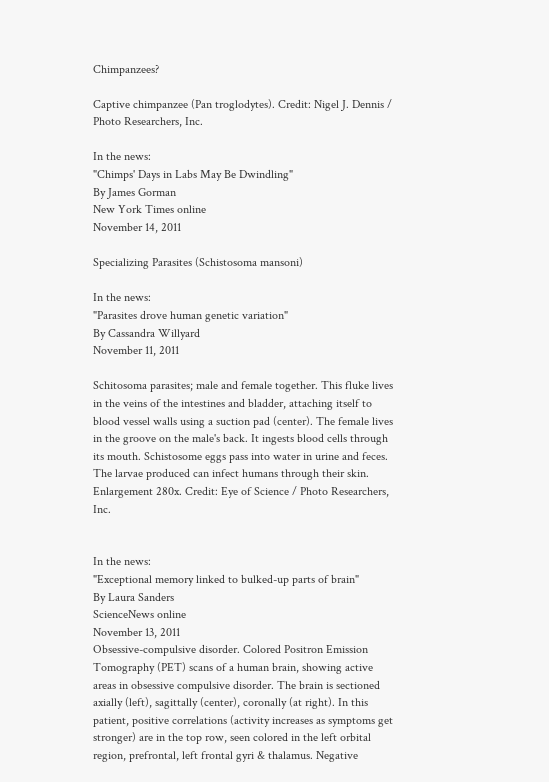Chimpanzees?

Captive chimpanzee (Pan troglodytes). Credit: Nigel J. Dennis / Photo Researchers, Inc.

In the news:
"Chimps' Days in Labs May Be Dwindling"
By James Gorman
New York Times online
November 14, 2011

Specializing Parasites (Schistosoma mansoni)

In the news:
"Parasites drove human genetic variation"
By Cassandra Willyard
November 11, 2011

Schitosoma parasites; male and female together. This fluke lives in the veins of the intestines and bladder, attaching itself to blood vessel walls using a suction pad (center). The female lives in the groove on the male's back. It ingests blood cells through its mouth. Schistosome eggs pass into water in urine and feces. The larvae produced can infect humans through their skin. Enlargement 280x. Credit: Eye of Science / Photo Researchers, Inc.


In the news:
"Exceptional memory linked to bulked-up parts of brain"
By Laura Sanders
ScienceNews online
November 13, 2011
Obsessive-compulsive disorder. Colored Positron Emission Tomography (PET) scans of a human brain, showing active areas in obsessive compulsive disorder. The brain is sectioned axially (left), sagittally (center), coronally (at right). In this patient, positive correlations (activity increases as symptoms get stronger) are in the top row, seen colored in the left orbital region, prefrontal, left frontal gyri & thalamus. Negative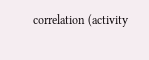correlation (activity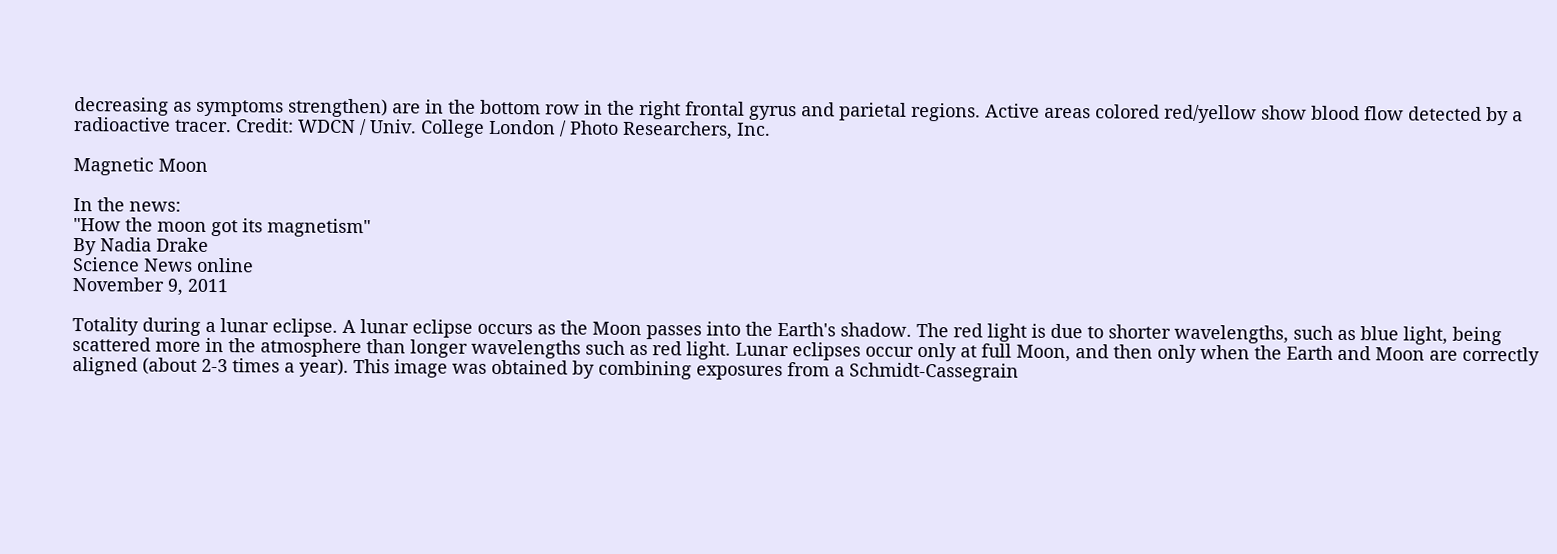decreasing as symptoms strengthen) are in the bottom row in the right frontal gyrus and parietal regions. Active areas colored red/yellow show blood flow detected by a radioactive tracer. Credit: WDCN / Univ. College London / Photo Researchers, Inc.

Magnetic Moon

In the news:
"How the moon got its magnetism"
By Nadia Drake
Science News online
November 9, 2011

Totality during a lunar eclipse. A lunar eclipse occurs as the Moon passes into the Earth's shadow. The red light is due to shorter wavelengths, such as blue light, being scattered more in the atmosphere than longer wavelengths such as red light. Lunar eclipses occur only at full Moon, and then only when the Earth and Moon are correctly aligned (about 2-3 times a year). This image was obtained by combining exposures from a Schmidt-Cassegrain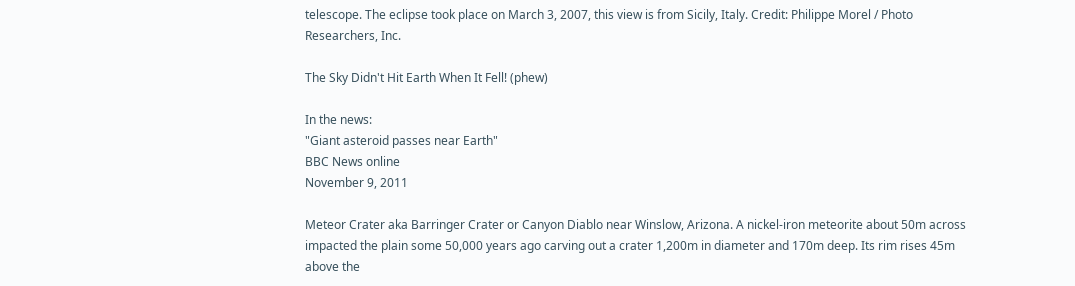telescope. The eclipse took place on March 3, 2007, this view is from Sicily, Italy. Credit: Philippe Morel / Photo Researchers, Inc.

The Sky Didn't Hit Earth When It Fell! (phew)

In the news:
"Giant asteroid passes near Earth"
BBC News online
November 9, 2011

Meteor Crater aka Barringer Crater or Canyon Diablo near Winslow, Arizona. A nickel-iron meteorite about 50m across impacted the plain some 50,000 years ago carving out a crater 1,200m in diameter and 170m deep. Its rim rises 45m above the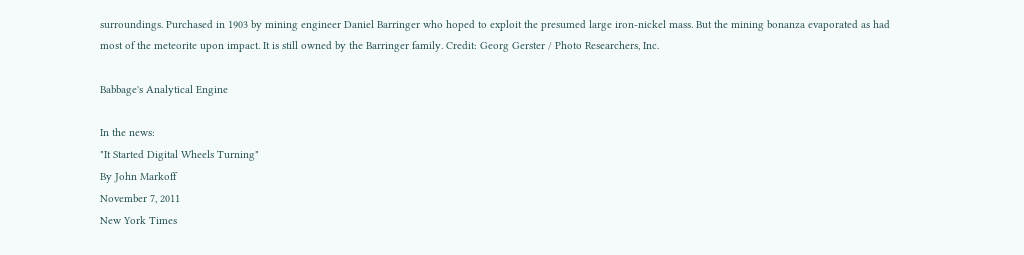surroundings. Purchased in 1903 by mining engineer Daniel Barringer who hoped to exploit the presumed large iron-nickel mass. But the mining bonanza evaporated as had most of the meteorite upon impact. It is still owned by the Barringer family. Credit: Georg Gerster / Photo Researchers, Inc.

Babbage's Analytical Engine

In the news:
"It Started Digital Wheels Turning"
By John Markoff
November 7, 2011
New York Times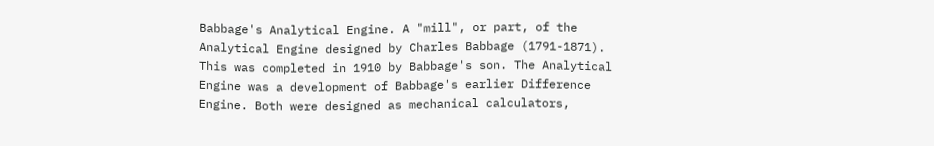Babbage's Analytical Engine. A "mill", or part, of the Analytical Engine designed by Charles Babbage (1791-1871). This was completed in 1910 by Babbage's son. The Analytical Engine was a development of Babbage's earlier Difference Engine. Both were designed as mechanical calculators,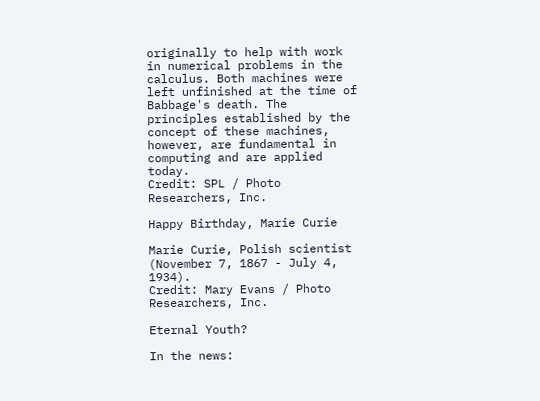originally to help with work in numerical problems in the calculus. Both machines were left unfinished at the time of Babbage's death. The principles established by the concept of these machines, however, are fundamental in computing and are applied today.
Credit: SPL / Photo Researchers, Inc.

Happy Birthday, Marie Curie

Marie Curie, Polish scientist (November 7, 1867 - July 4, 1934).
Credit: Mary Evans / Photo Researchers, Inc.

Eternal Youth?

In the news: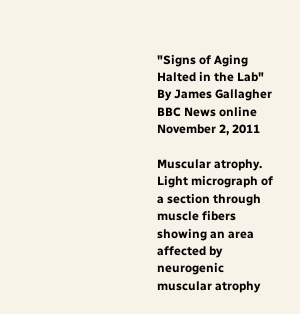"Signs of Aging Halted in the Lab"
By James Gallagher
BBC News online
November 2, 2011

Muscular atrophy.
Light micrograph of a section through muscle fibers showing an area affected by neurogenic muscular atrophy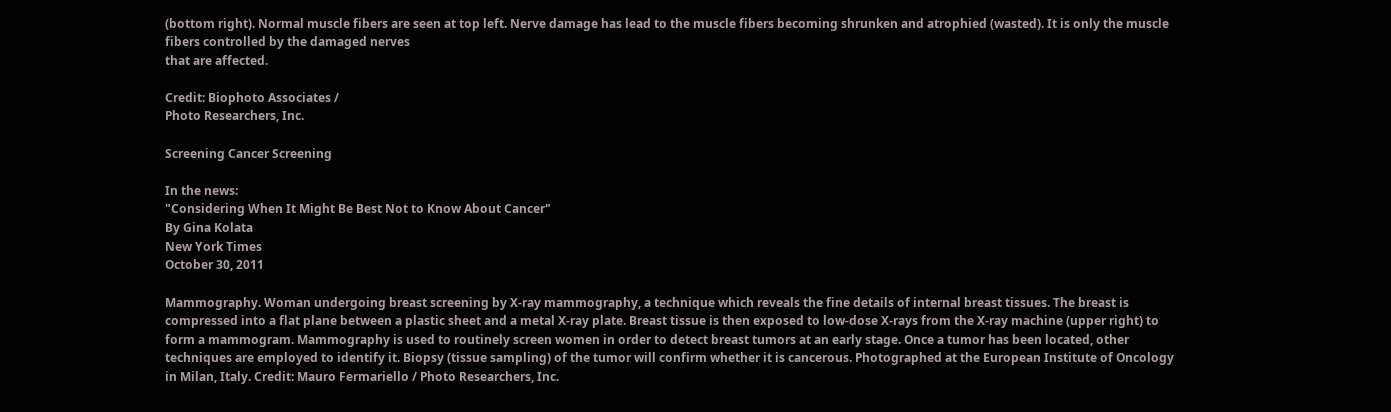(bottom right). Normal muscle fibers are seen at top left. Nerve damage has lead to the muscle fibers becoming shrunken and atrophied (wasted). It is only the muscle fibers controlled by the damaged nerves
that are affected.

Credit: Biophoto Associates /
Photo Researchers, Inc.

Screening Cancer Screening

In the news:
"Considering When It Might Be Best Not to Know About Cancer"
By Gina Kolata
New York Times
October 30, 2011

Mammography. Woman undergoing breast screening by X-ray mammography, a technique which reveals the fine details of internal breast tissues. The breast is compressed into a flat plane between a plastic sheet and a metal X-ray plate. Breast tissue is then exposed to low-dose X-rays from the X-ray machine (upper right) to form a mammogram. Mammography is used to routinely screen women in order to detect breast tumors at an early stage. Once a tumor has been located, other techniques are employed to identify it. Biopsy (tissue sampling) of the tumor will confirm whether it is cancerous. Photographed at the European Institute of Oncology in Milan, Italy. Credit: Mauro Fermariello / Photo Researchers, Inc.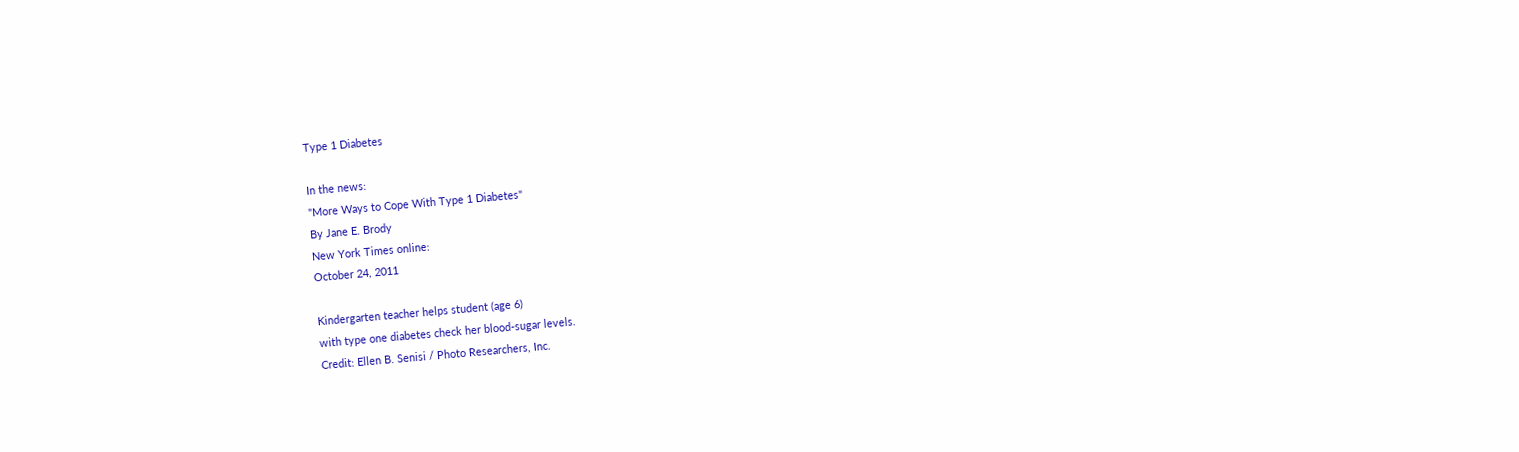Type 1 Diabetes

In the news:
"More Ways to Cope With Type 1 Diabetes"
By Jane E. Brody
New York Times online:
October 24, 2011

Kindergarten teacher helps student (age 6)
with type one diabetes check her blood-sugar levels.
Credit: Ellen B. Senisi / Photo Researchers, Inc.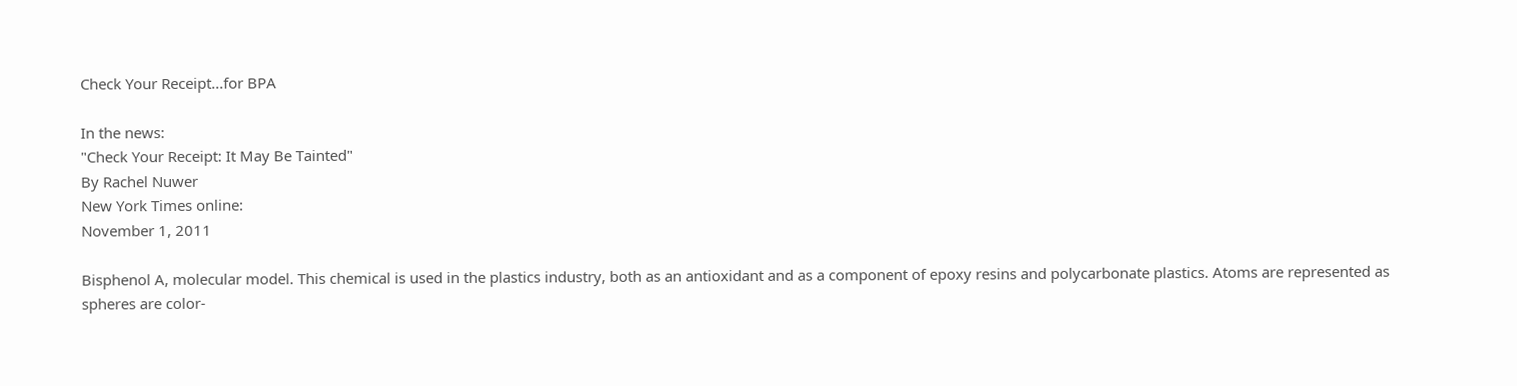Check Your Receipt...for BPA

In the news:
"Check Your Receipt: It May Be Tainted"
By Rachel Nuwer
New York Times online:
November 1, 2011

Bisphenol A, molecular model. This chemical is used in the plastics industry, both as an antioxidant and as a component of epoxy resins and polycarbonate plastics. Atoms are represented as spheres are color-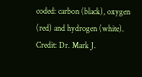coded: carbon (black), oxygen (red) and hydrogen (white).
Credit: Dr. Mark J.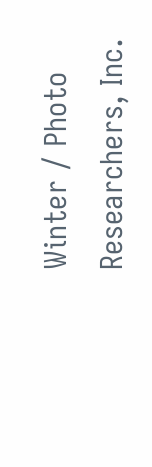Winter / Photo Researchers, Inc.